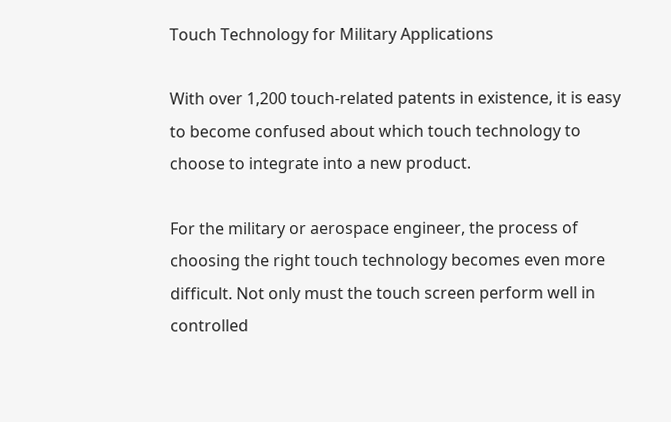Touch Technology for Military Applications

With over 1,200 touch-related patents in existence, it is easy to become confused about which touch technology to choose to integrate into a new product.

For the military or aerospace engineer, the process of choosing the right touch technology becomes even more difficult. Not only must the touch screen perform well in controlled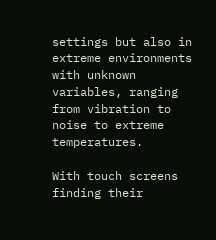settings but also in extreme environments with unknown variables, ranging from vibration to noise to extreme temperatures.

With touch screens finding their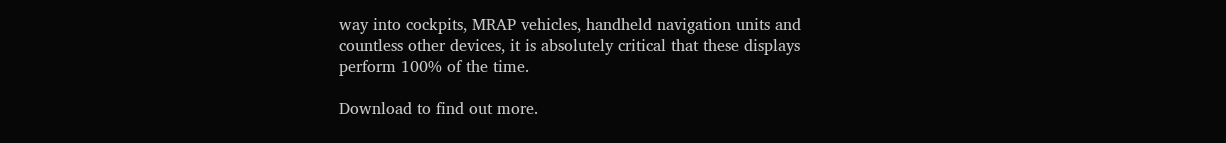way into cockpits, MRAP vehicles, handheld navigation units and countless other devices, it is absolutely critical that these displays perform 100% of the time.

Download to find out more.